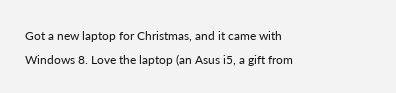Got a new laptop for Christmas, and it came with Windows 8. Love the laptop (an Asus i5, a gift from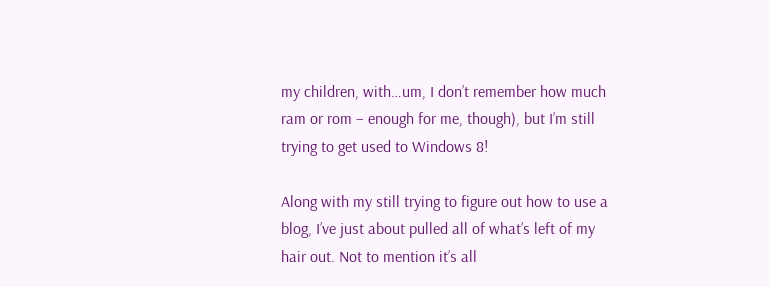my children, with…um, I don’t remember how much ram or rom – enough for me, though), but I’m still trying to get used to Windows 8!

Along with my still trying to figure out how to use a blog, I’ve just about pulled all of what’s left of my hair out. Not to mention it’s all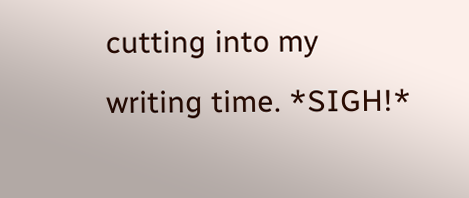cutting into my writing time. *SIGH!*